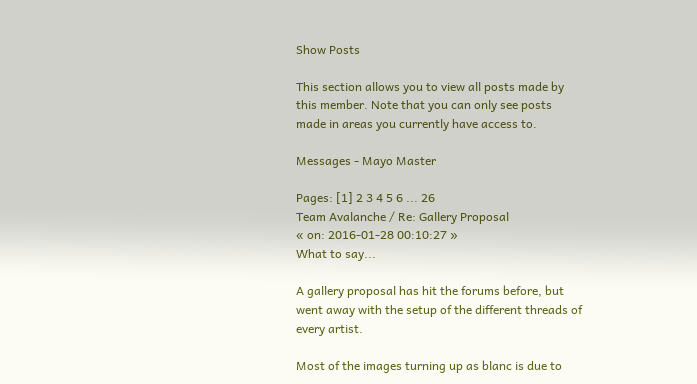Show Posts

This section allows you to view all posts made by this member. Note that you can only see posts made in areas you currently have access to.

Messages - Mayo Master

Pages: [1] 2 3 4 5 6 ... 26
Team Avalanche / Re: Gallery Proposal
« on: 2016-01-28 00:10:27 »
What to say...

A gallery proposal has hit the forums before, but went away with the setup of the different threads of every artist.

Most of the images turning up as blanc is due to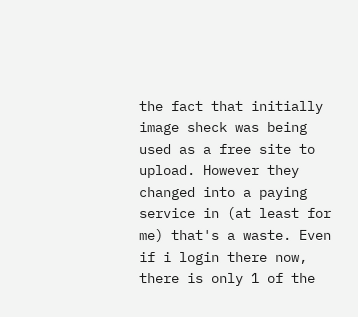the fact that initially image sheck was being used as a free site to upload. However they changed into a paying service in (at least for me) that's a waste. Even if i login there now, there is only 1 of the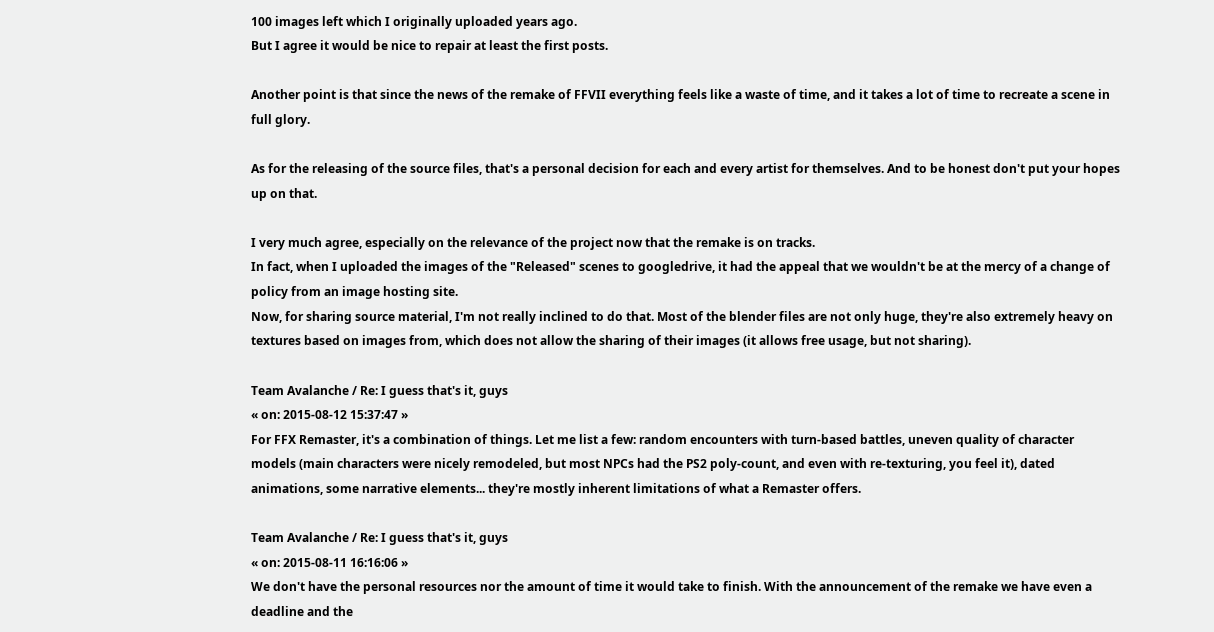100 images left which I originally uploaded years ago.
But I agree it would be nice to repair at least the first posts.

Another point is that since the news of the remake of FFVII everything feels like a waste of time, and it takes a lot of time to recreate a scene in full glory.

As for the releasing of the source files, that's a personal decision for each and every artist for themselves. And to be honest don't put your hopes up on that.

I very much agree, especially on the relevance of the project now that the remake is on tracks.
In fact, when I uploaded the images of the "Released" scenes to googledrive, it had the appeal that we wouldn't be at the mercy of a change of policy from an image hosting site.
Now, for sharing source material, I'm not really inclined to do that. Most of the blender files are not only huge, they're also extremely heavy on textures based on images from, which does not allow the sharing of their images (it allows free usage, but not sharing).

Team Avalanche / Re: I guess that's it, guys
« on: 2015-08-12 15:37:47 »
For FFX Remaster, it's a combination of things. Let me list a few: random encounters with turn-based battles, uneven quality of character models (main characters were nicely remodeled, but most NPCs had the PS2 poly-count, and even with re-texturing, you feel it), dated animations, some narrative elements... they're mostly inherent limitations of what a Remaster offers.

Team Avalanche / Re: I guess that's it, guys
« on: 2015-08-11 16:16:06 »
We don't have the personal resources nor the amount of time it would take to finish. With the announcement of the remake we have even a deadline and the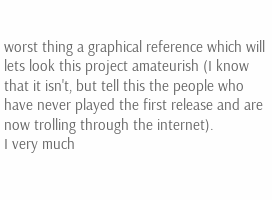worst thing a graphical reference which will lets look this project amateurish (I know that it isn't, but tell this the people who have never played the first release and are now trolling through the internet).
I very much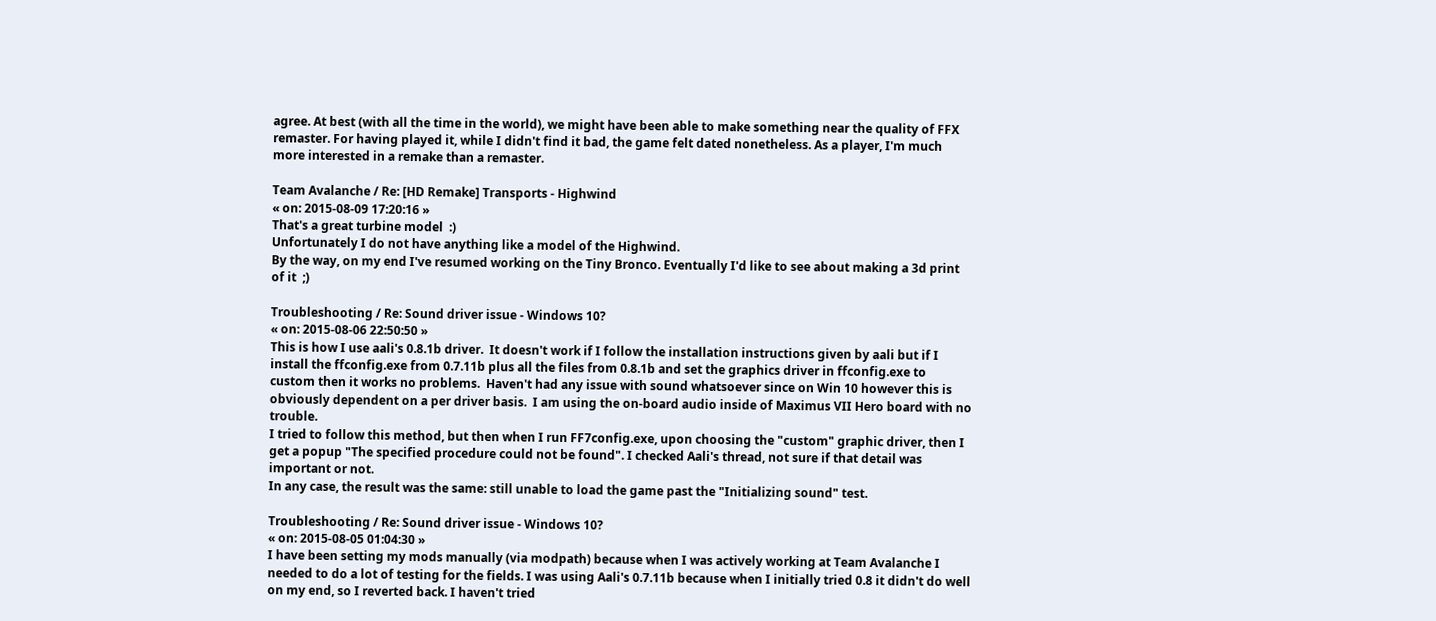agree. At best (with all the time in the world), we might have been able to make something near the quality of FFX remaster. For having played it, while I didn't find it bad, the game felt dated nonetheless. As a player, I'm much more interested in a remake than a remaster.

Team Avalanche / Re: [HD Remake] Transports - Highwind
« on: 2015-08-09 17:20:16 »
That's a great turbine model  :)
Unfortunately I do not have anything like a model of the Highwind.
By the way, on my end I've resumed working on the Tiny Bronco. Eventually I'd like to see about making a 3d print of it  ;)

Troubleshooting / Re: Sound driver issue - Windows 10?
« on: 2015-08-06 22:50:50 »
This is how I use aali's 0.8.1b driver.  It doesn't work if I follow the installation instructions given by aali but if I install the ffconfig.exe from 0.7.11b plus all the files from 0.8.1b and set the graphics driver in ffconfig.exe to custom then it works no problems.  Haven't had any issue with sound whatsoever since on Win 10 however this is obviously dependent on a per driver basis.  I am using the on-board audio inside of Maximus VII Hero board with no trouble.
I tried to follow this method, but then when I run FF7config.exe, upon choosing the "custom" graphic driver, then I get a popup "The specified procedure could not be found". I checked Aali's thread, not sure if that detail was important or not.
In any case, the result was the same: still unable to load the game past the "Initializing sound" test.

Troubleshooting / Re: Sound driver issue - Windows 10?
« on: 2015-08-05 01:04:30 »
I have been setting my mods manually (via modpath) because when I was actively working at Team Avalanche I needed to do a lot of testing for the fields. I was using Aali's 0.7.11b because when I initially tried 0.8 it didn't do well on my end, so I reverted back. I haven't tried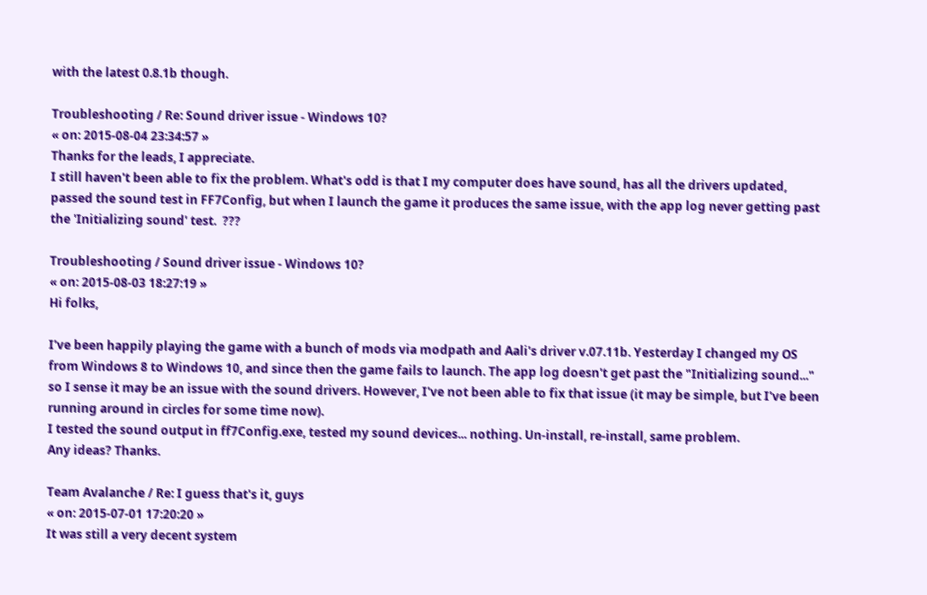with the latest 0.8.1b though.

Troubleshooting / Re: Sound driver issue - Windows 10?
« on: 2015-08-04 23:34:57 »
Thanks for the leads, I appreciate.
I still haven't been able to fix the problem. What's odd is that I my computer does have sound, has all the drivers updated, passed the sound test in FF7Config, but when I launch the game it produces the same issue, with the app log never getting past the 'Initializing sound' test.  ???

Troubleshooting / Sound driver issue - Windows 10?
« on: 2015-08-03 18:27:19 »
Hi folks,

I've been happily playing the game with a bunch of mods via modpath and Aali's driver v.07.11b. Yesterday I changed my OS from Windows 8 to Windows 10, and since then the game fails to launch. The app log doesn't get past the "Initializing sound..."  so I sense it may be an issue with the sound drivers. However, I've not been able to fix that issue (it may be simple, but I've been running around in circles for some time now).
I tested the sound output in ff7Config.exe, tested my sound devices... nothing. Un-install, re-install, same problem.
Any ideas? Thanks.

Team Avalanche / Re: I guess that's it, guys
« on: 2015-07-01 17:20:20 »
It was still a very decent system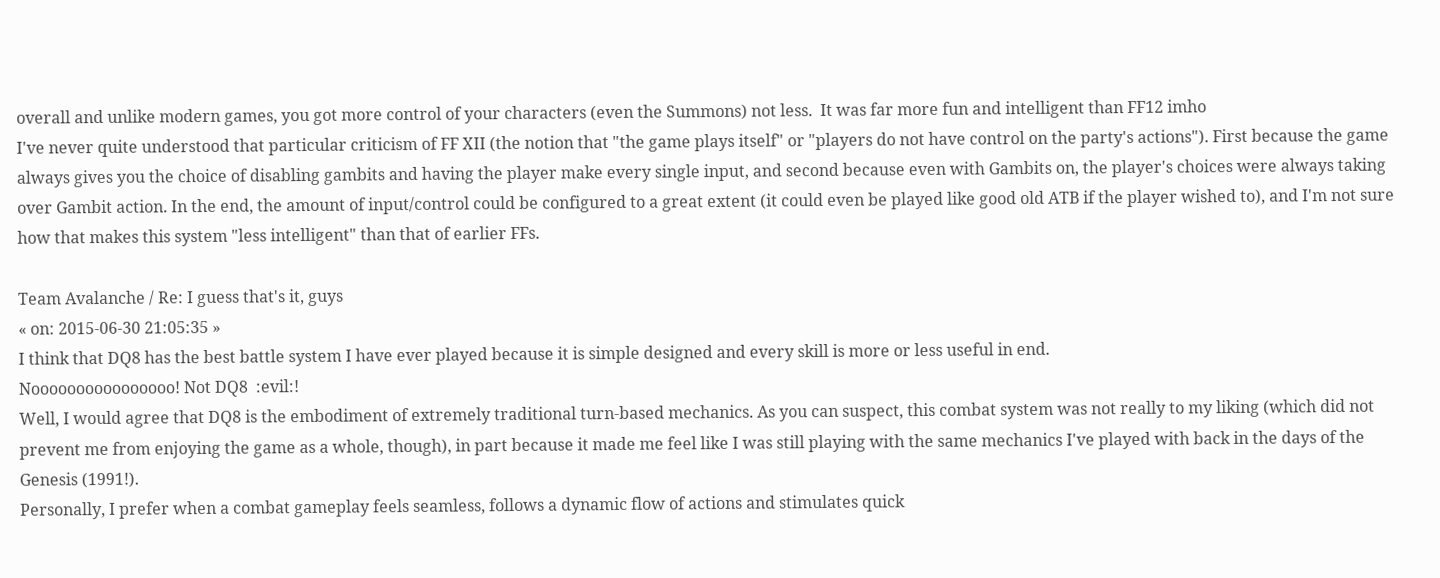overall and unlike modern games, you got more control of your characters (even the Summons) not less.  It was far more fun and intelligent than FF12 imho
I've never quite understood that particular criticism of FF XII (the notion that "the game plays itself" or "players do not have control on the party's actions"). First because the game always gives you the choice of disabling gambits and having the player make every single input, and second because even with Gambits on, the player's choices were always taking over Gambit action. In the end, the amount of input/control could be configured to a great extent (it could even be played like good old ATB if the player wished to), and I'm not sure how that makes this system "less intelligent" than that of earlier FFs.

Team Avalanche / Re: I guess that's it, guys
« on: 2015-06-30 21:05:35 »
I think that DQ8 has the best battle system I have ever played because it is simple designed and every skill is more or less useful in end.
Noooooooooooooooo! Not DQ8  :evil:!
Well, I would agree that DQ8 is the embodiment of extremely traditional turn-based mechanics. As you can suspect, this combat system was not really to my liking (which did not prevent me from enjoying the game as a whole, though), in part because it made me feel like I was still playing with the same mechanics I've played with back in the days of the Genesis (1991!).
Personally, I prefer when a combat gameplay feels seamless, follows a dynamic flow of actions and stimulates quick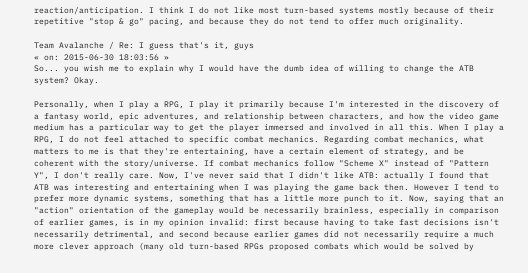reaction/anticipation. I think I do not like most turn-based systems mostly because of their repetitive "stop & go" pacing, and because they do not tend to offer much originality.

Team Avalanche / Re: I guess that's it, guys
« on: 2015-06-30 18:03:56 »
So... you wish me to explain why I would have the dumb idea of willing to change the ATB system? Okay.

Personally, when I play a RPG, I play it primarily because I'm interested in the discovery of a fantasy world, epic adventures, and relationship between characters, and how the video game medium has a particular way to get the player immersed and involved in all this. When I play a RPG, I do not feel attached to specific combat mechanics. Regarding combat mechanics, what matters to me is that they're entertaining, have a certain element of strategy, and be coherent with the story/universe. If combat mechanics follow "Scheme X" instead of "Pattern Y", I don't really care. Now, I've never said that I didn't like ATB: actually I found that ATB was interesting and entertaining when I was playing the game back then. However I tend to prefer more dynamic systems, something that has a little more punch to it. Now, saying that an "action" orientation of the gameplay would be necessarily brainless, especially in comparison of earlier games, is in my opinion invalid: first because having to take fast decisions isn't necessarily detrimental, and second because earlier games did not necessarily require a much more clever approach (many old turn-based RPGs proposed combats which would be solved by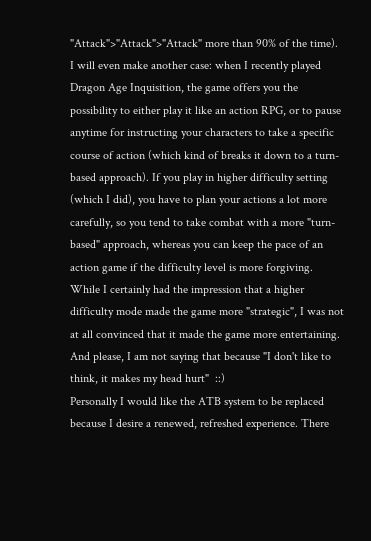"Attack">"Attack">"Attack" more than 90% of the time).
I will even make another case: when I recently played Dragon Age Inquisition, the game offers you the possibility to either play it like an action RPG, or to pause anytime for instructing your characters to take a specific course of action (which kind of breaks it down to a turn-based approach). If you play in higher difficulty setting (which I did), you have to plan your actions a lot more carefully, so you tend to take combat with a more "turn-based" approach, whereas you can keep the pace of an action game if the difficulty level is more forgiving. While I certainly had the impression that a higher difficulty mode made the game more "strategic", I was not at all convinced that it made the game more entertaining. And please, I am not saying that because "I don't like to think, it makes my head hurt"  ::)
Personally I would like the ATB system to be replaced because I desire a renewed, refreshed experience. There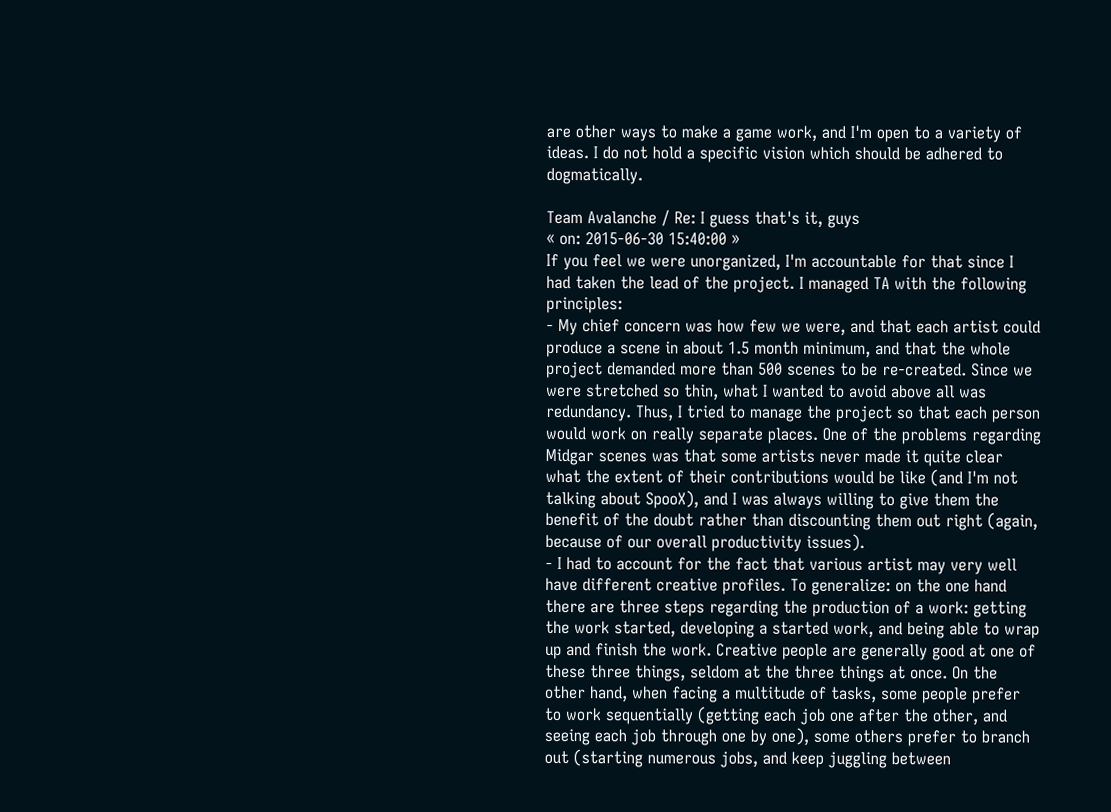are other ways to make a game work, and I'm open to a variety of ideas. I do not hold a specific vision which should be adhered to dogmatically.

Team Avalanche / Re: I guess that's it, guys
« on: 2015-06-30 15:40:00 »
If you feel we were unorganized, I'm accountable for that since I had taken the lead of the project. I managed TA with the following principles:
- My chief concern was how few we were, and that each artist could produce a scene in about 1.5 month minimum, and that the whole project demanded more than 500 scenes to be re-created. Since we were stretched so thin, what I wanted to avoid above all was redundancy. Thus, I tried to manage the project so that each person would work on really separate places. One of the problems regarding Midgar scenes was that some artists never made it quite clear what the extent of their contributions would be like (and I'm not talking about SpooX), and I was always willing to give them the benefit of the doubt rather than discounting them out right (again, because of our overall productivity issues).
- I had to account for the fact that various artist may very well have different creative profiles. To generalize: on the one hand there are three steps regarding the production of a work: getting the work started, developing a started work, and being able to wrap up and finish the work. Creative people are generally good at one of these three things, seldom at the three things at once. On the other hand, when facing a multitude of tasks, some people prefer to work sequentially (getting each job one after the other, and seeing each job through one by one), some others prefer to branch out (starting numerous jobs, and keep juggling between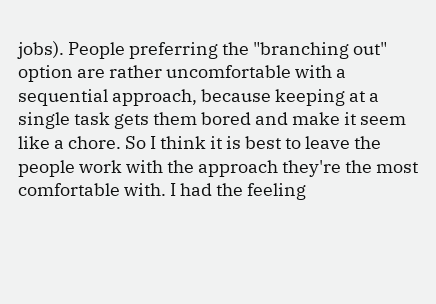jobs). People preferring the "branching out" option are rather uncomfortable with a sequential approach, because keeping at a single task gets them bored and make it seem like a chore. So I think it is best to leave the people work with the approach they're the most comfortable with. I had the feeling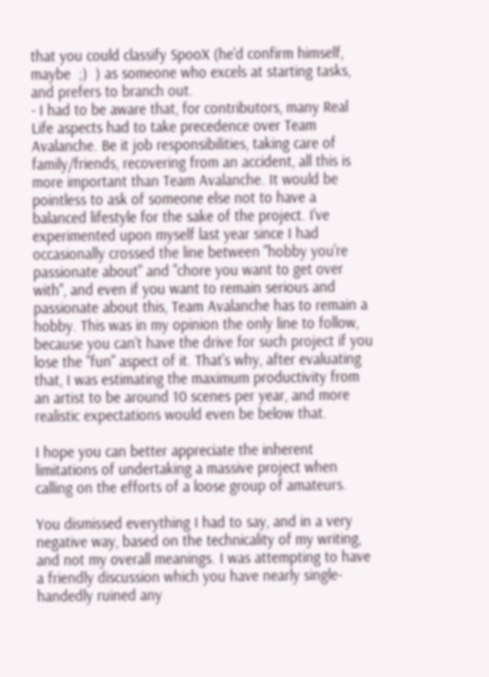that you could classify SpooX (he'd confirm himself, maybe  ;)  ) as someone who excels at starting tasks, and prefers to branch out.
- I had to be aware that, for contributors, many Real Life aspects had to take precedence over Team Avalanche. Be it job responsibilities, taking care of family/friends, recovering from an accident, all this is more important than Team Avalanche. It would be pointless to ask of someone else not to have a balanced lifestyle for the sake of the project. I've experimented upon myself last year since I had occasionally crossed the line between "hobby you're passionate about" and "chore you want to get over with", and even if you want to remain serious and passionate about this, Team Avalanche has to remain a hobby. This was in my opinion the only line to follow, because you can't have the drive for such project if you lose the "fun" aspect of it. That's why, after evaluating that, I was estimating the maximum productivity from an artist to be around 10 scenes per year, and more realistic expectations would even be below that.

I hope you can better appreciate the inherent limitations of undertaking a massive project when calling on the efforts of a loose group of amateurs.

You dismissed everything I had to say, and in a very negative way, based on the technicality of my writing, and not my overall meanings. I was attempting to have a friendly discussion which you have nearly single-handedly ruined any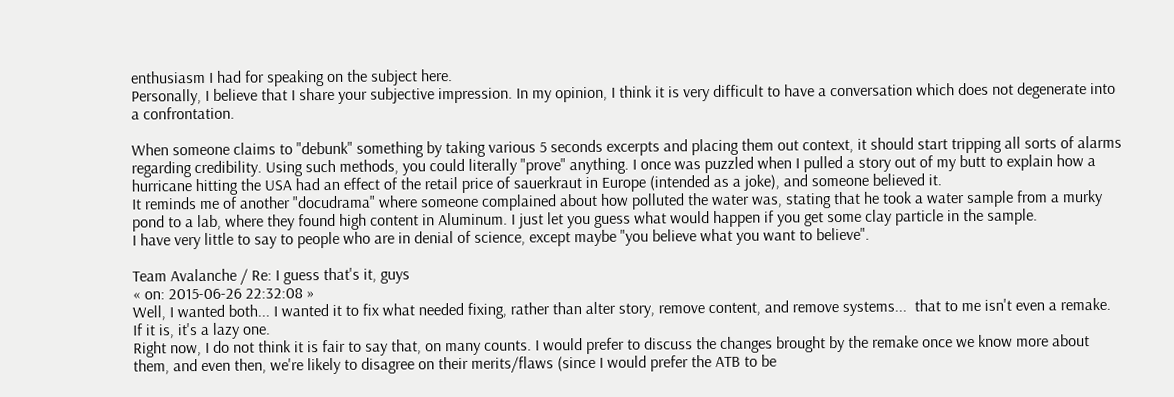enthusiasm I had for speaking on the subject here.
Personally, I believe that I share your subjective impression. In my opinion, I think it is very difficult to have a conversation which does not degenerate into a confrontation.

When someone claims to "debunk" something by taking various 5 seconds excerpts and placing them out context, it should start tripping all sorts of alarms regarding credibility. Using such methods, you could literally "prove" anything. I once was puzzled when I pulled a story out of my butt to explain how a hurricane hitting the USA had an effect of the retail price of sauerkraut in Europe (intended as a joke), and someone believed it.
It reminds me of another "docudrama" where someone complained about how polluted the water was, stating that he took a water sample from a murky pond to a lab, where they found high content in Aluminum. I just let you guess what would happen if you get some clay particle in the sample.
I have very little to say to people who are in denial of science, except maybe "you believe what you want to believe".

Team Avalanche / Re: I guess that's it, guys
« on: 2015-06-26 22:32:08 »
Well, I wanted both... I wanted it to fix what needed fixing, rather than alter story, remove content, and remove systems...  that to me isn't even a remake.  If it is, it's a lazy one.
Right now, I do not think it is fair to say that, on many counts. I would prefer to discuss the changes brought by the remake once we know more about them, and even then, we're likely to disagree on their merits/flaws (since I would prefer the ATB to be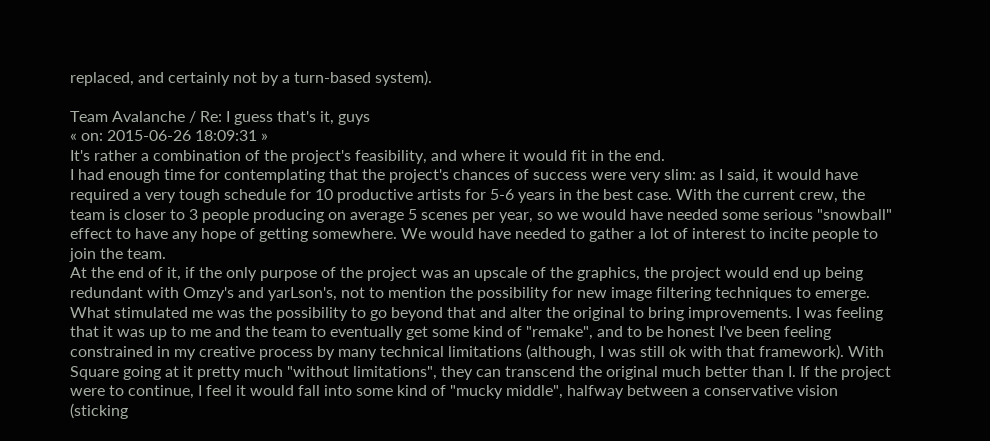replaced, and certainly not by a turn-based system).

Team Avalanche / Re: I guess that's it, guys
« on: 2015-06-26 18:09:31 »
It's rather a combination of the project's feasibility, and where it would fit in the end.
I had enough time for contemplating that the project's chances of success were very slim: as I said, it would have required a very tough schedule for 10 productive artists for 5-6 years in the best case. With the current crew, the team is closer to 3 people producing on average 5 scenes per year, so we would have needed some serious "snowball" effect to have any hope of getting somewhere. We would have needed to gather a lot of interest to incite people to join the team.
At the end of it, if the only purpose of the project was an upscale of the graphics, the project would end up being redundant with Omzy's and yarLson's, not to mention the possibility for new image filtering techniques to emerge. What stimulated me was the possibility to go beyond that and alter the original to bring improvements. I was feeling that it was up to me and the team to eventually get some kind of "remake", and to be honest I've been feeling constrained in my creative process by many technical limitations (although, I was still ok with that framework). With Square going at it pretty much "without limitations", they can transcend the original much better than I. If the project were to continue, I feel it would fall into some kind of "mucky middle", halfway between a conservative vision (sticking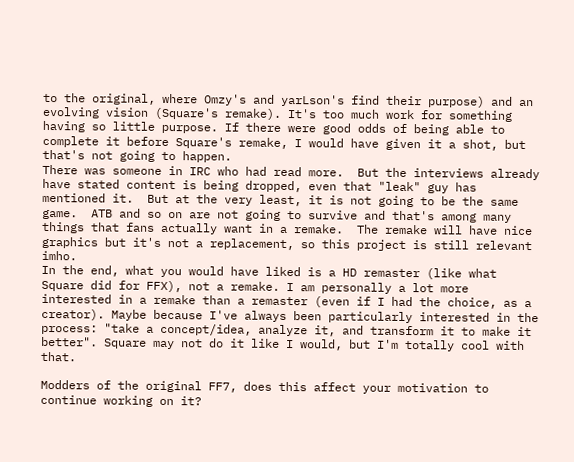to the original, where Omzy's and yarLson's find their purpose) and an evolving vision (Square's remake). It's too much work for something having so little purpose. If there were good odds of being able to complete it before Square's remake, I would have given it a shot, but that's not going to happen.
There was someone in IRC who had read more.  But the interviews already have stated content is being dropped, even that "leak" guy has mentioned it.  But at the very least, it is not going to be the same game.  ATB and so on are not going to survive and that's among many things that fans actually want in a remake.  The remake will have nice graphics but it's not a replacement, so this project is still relevant imho.
In the end, what you would have liked is a HD remaster (like what Square did for FFX), not a remake. I am personally a lot more interested in a remake than a remaster (even if I had the choice, as a creator). Maybe because I've always been particularly interested in the process: "take a concept/idea, analyze it, and transform it to make it better". Square may not do it like I would, but I'm totally cool with that.

Modders of the original FF7, does this affect your motivation to continue working on it?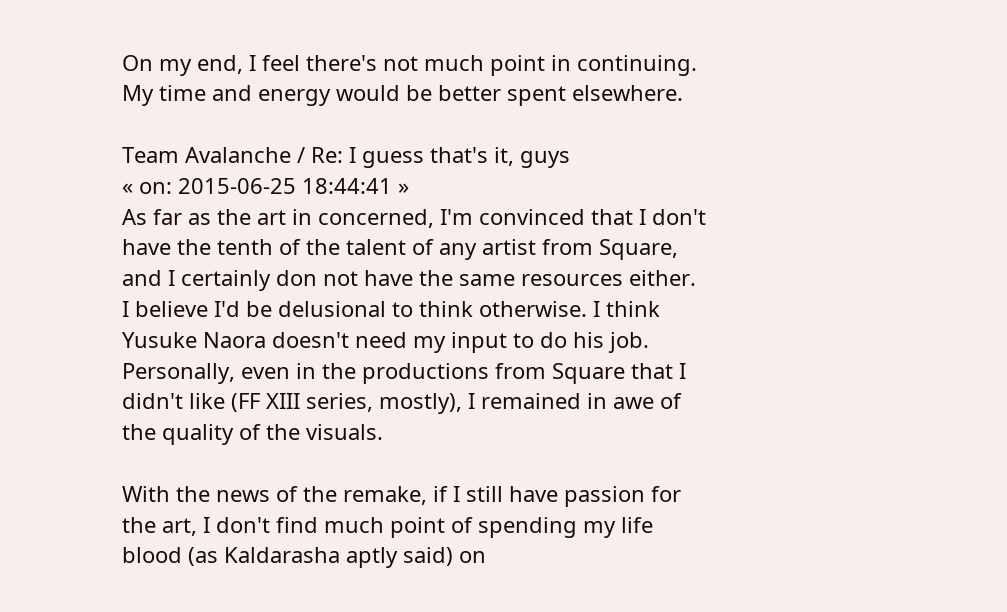On my end, I feel there's not much point in continuing. My time and energy would be better spent elsewhere.

Team Avalanche / Re: I guess that's it, guys
« on: 2015-06-25 18:44:41 »
As far as the art in concerned, I'm convinced that I don't have the tenth of the talent of any artist from Square, and I certainly don not have the same resources either. I believe I'd be delusional to think otherwise. I think Yusuke Naora doesn't need my input to do his job. Personally, even in the productions from Square that I didn't like (FF XIII series, mostly), I remained in awe of the quality of the visuals.

With the news of the remake, if I still have passion for the art, I don't find much point of spending my life blood (as Kaldarasha aptly said) on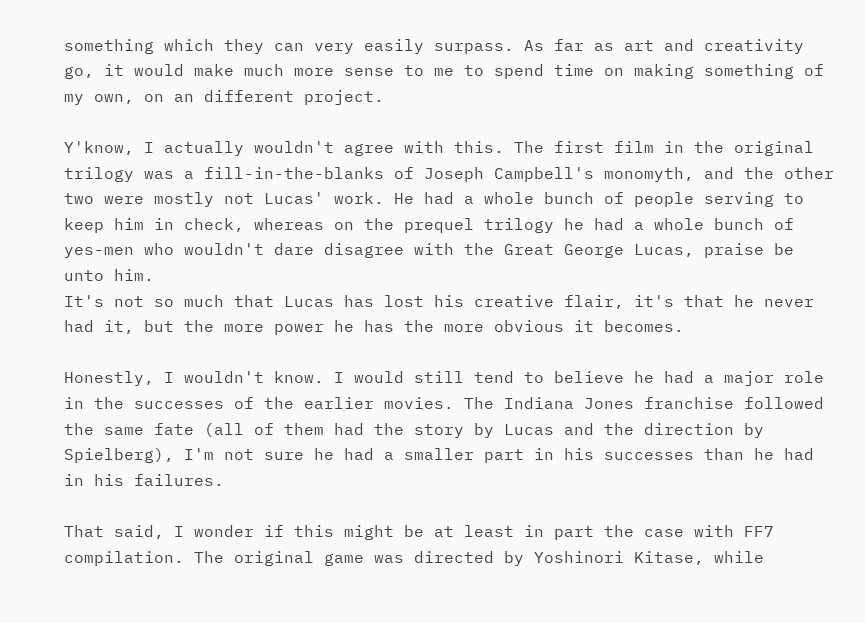something which they can very easily surpass. As far as art and creativity go, it would make much more sense to me to spend time on making something of my own, on an different project.

Y'know, I actually wouldn't agree with this. The first film in the original trilogy was a fill-in-the-blanks of Joseph Campbell's monomyth, and the other two were mostly not Lucas' work. He had a whole bunch of people serving to keep him in check, whereas on the prequel trilogy he had a whole bunch of yes-men who wouldn't dare disagree with the Great George Lucas, praise be unto him.
It's not so much that Lucas has lost his creative flair, it's that he never had it, but the more power he has the more obvious it becomes.

Honestly, I wouldn't know. I would still tend to believe he had a major role in the successes of the earlier movies. The Indiana Jones franchise followed the same fate (all of them had the story by Lucas and the direction by Spielberg), I'm not sure he had a smaller part in his successes than he had in his failures.

That said, I wonder if this might be at least in part the case with FF7 compilation. The original game was directed by Yoshinori Kitase, while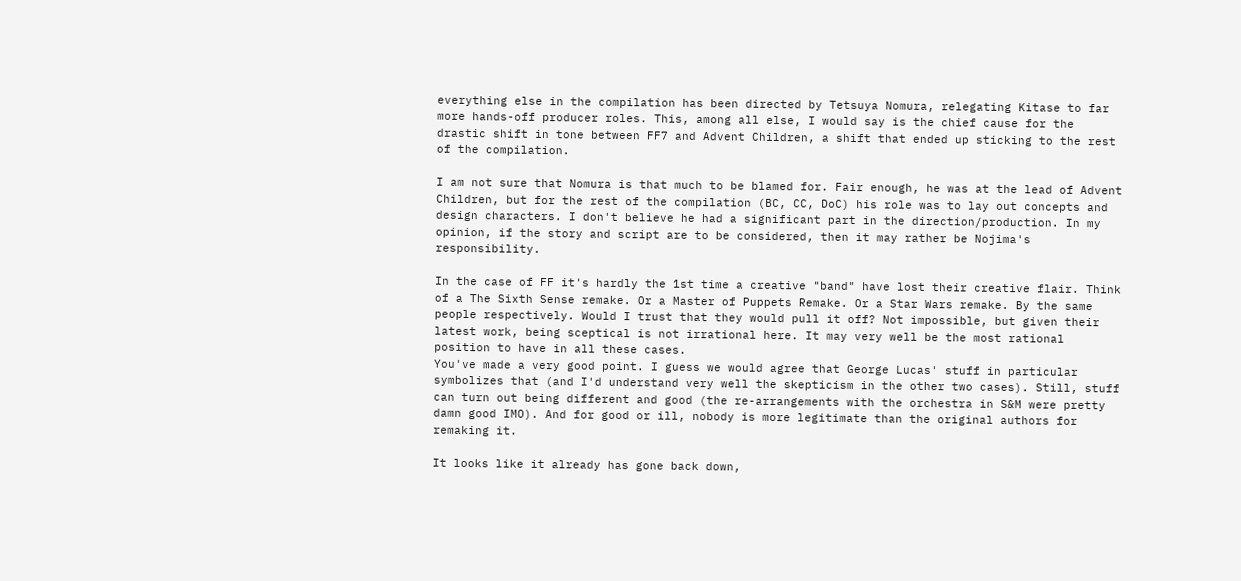everything else in the compilation has been directed by Tetsuya Nomura, relegating Kitase to far more hands-off producer roles. This, among all else, I would say is the chief cause for the drastic shift in tone between FF7 and Advent Children, a shift that ended up sticking to the rest of the compilation.

I am not sure that Nomura is that much to be blamed for. Fair enough, he was at the lead of Advent Children, but for the rest of the compilation (BC, CC, DoC) his role was to lay out concepts and design characters. I don't believe he had a significant part in the direction/production. In my opinion, if the story and script are to be considered, then it may rather be Nojima's responsibility.

In the case of FF it's hardly the 1st time a creative "band" have lost their creative flair. Think of a The Sixth Sense remake. Or a Master of Puppets Remake. Or a Star Wars remake. By the same people respectively. Would I trust that they would pull it off? Not impossible, but given their latest work, being sceptical is not irrational here. It may very well be the most rational position to have in all these cases.
You've made a very good point. I guess we would agree that George Lucas' stuff in particular symbolizes that (and I'd understand very well the skepticism in the other two cases). Still, stuff can turn out being different and good (the re-arrangements with the orchestra in S&M were pretty damn good IMO). And for good or ill, nobody is more legitimate than the original authors for remaking it.

It looks like it already has gone back down,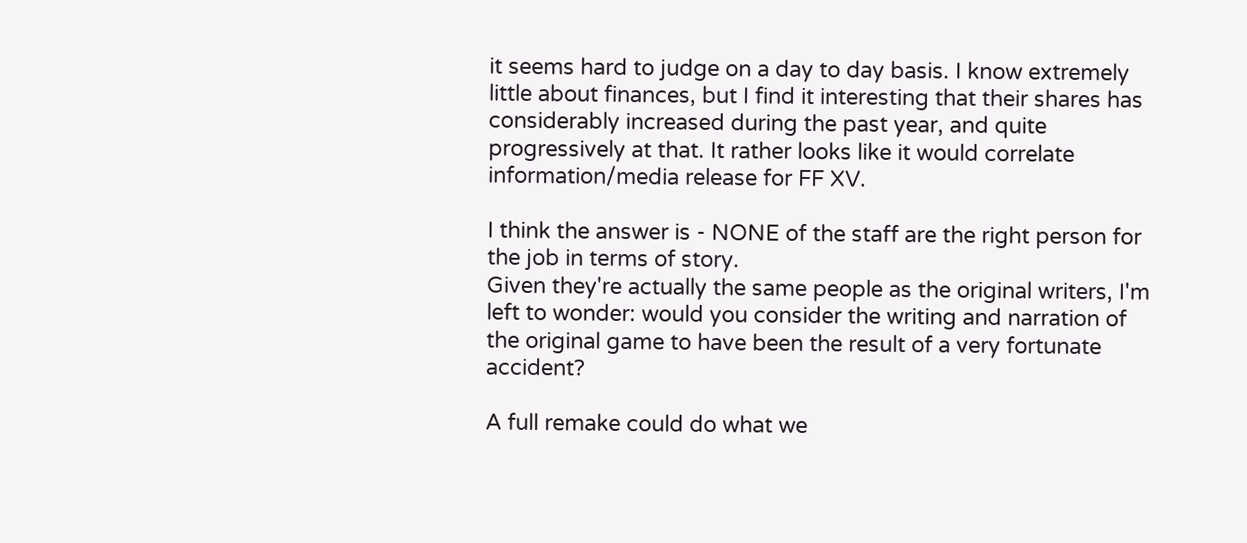it seems hard to judge on a day to day basis. I know extremely little about finances, but I find it interesting that their shares has considerably increased during the past year, and quite progressively at that. It rather looks like it would correlate information/media release for FF XV.

I think the answer is - NONE of the staff are the right person for the job in terms of story.
Given they're actually the same people as the original writers, I'm left to wonder: would you consider the writing and narration of the original game to have been the result of a very fortunate accident?

A full remake could do what we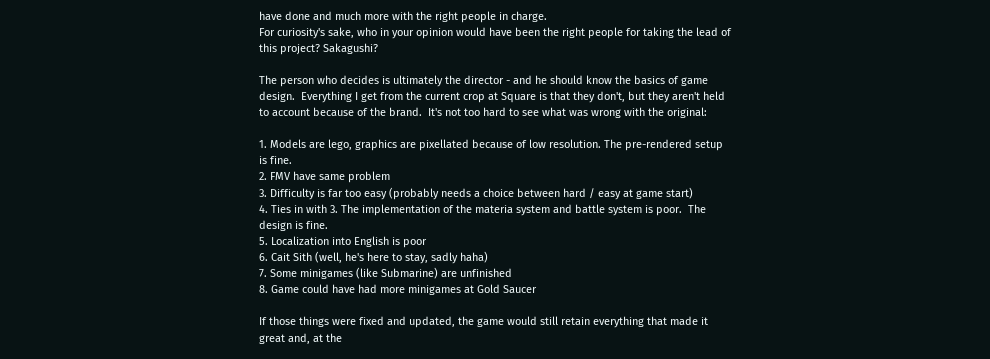have done and much more with the right people in charge.
For curiosity's sake, who in your opinion would have been the right people for taking the lead of this project? Sakagushi?

The person who decides is ultimately the director - and he should know the basics of game design.  Everything I get from the current crop at Square is that they don't, but they aren't held to account because of the brand.  It's not too hard to see what was wrong with the original:

1. Models are lego, graphics are pixellated because of low resolution. The pre-rendered setup is fine.
2. FMV have same problem
3. Difficulty is far too easy (probably needs a choice between hard / easy at game start)
4. Ties in with 3. The implementation of the materia system and battle system is poor.  The design is fine.
5. Localization into English is poor
6. Cait Sith (well, he's here to stay, sadly haha)
7. Some minigames (like Submarine) are unfinished
8. Game could have had more minigames at Gold Saucer

If those things were fixed and updated, the game would still retain everything that made it great and, at the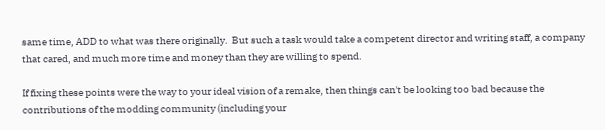same time, ADD to what was there originally.  But such a task would take a competent director and writing staff, a company that cared, and much more time and money than they are willing to spend.

If fixing these points were the way to your ideal vision of a remake, then things can't be looking too bad because the contributions of the modding community (including your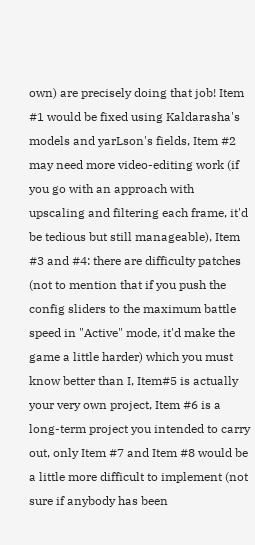own) are precisely doing that job! Item #1 would be fixed using Kaldarasha's models and yarLson's fields, Item #2 may need more video-editing work (if you go with an approach with upscaling and filtering each frame, it'd be tedious but still manageable), Item #3 and #4: there are difficulty patches (not to mention that if you push the config sliders to the maximum battle speed in "Active" mode, it'd make the game a little harder) which you must know better than I, Item#5 is actually your very own project, Item #6 is a long-term project you intended to carry out, only Item #7 and Item #8 would be a little more difficult to implement (not sure if anybody has been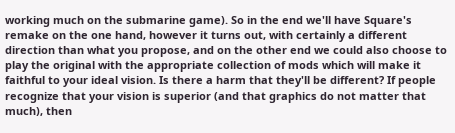working much on the submarine game). So in the end we'll have Square's remake on the one hand, however it turns out, with certainly a different direction than what you propose, and on the other end we could also choose to play the original with the appropriate collection of mods which will make it faithful to your ideal vision. Is there a harm that they'll be different? If people recognize that your vision is superior (and that graphics do not matter that much), then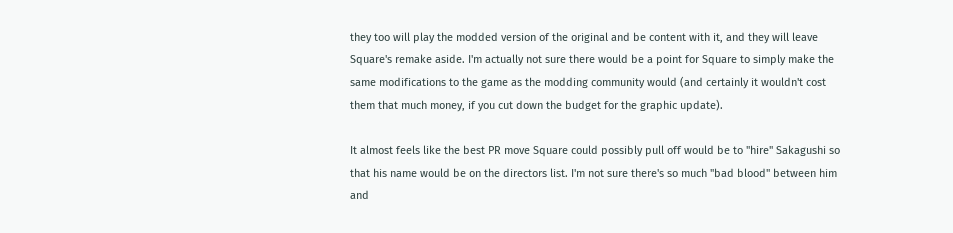they too will play the modded version of the original and be content with it, and they will leave Square's remake aside. I'm actually not sure there would be a point for Square to simply make the same modifications to the game as the modding community would (and certainly it wouldn't cost them that much money, if you cut down the budget for the graphic update).

It almost feels like the best PR move Square could possibly pull off would be to "hire" Sakagushi so that his name would be on the directors list. I'm not sure there's so much "bad blood" between him and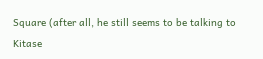Square (after all, he still seems to be talking to Kitase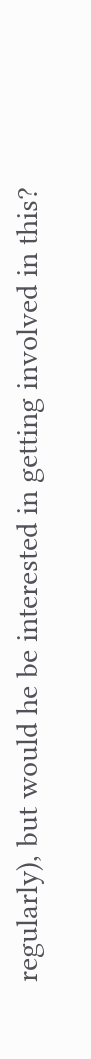regularly), but would he be interested in getting involved in this?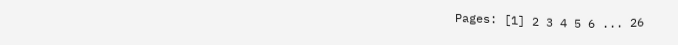Pages: [1] 2 3 4 5 6 ... 26